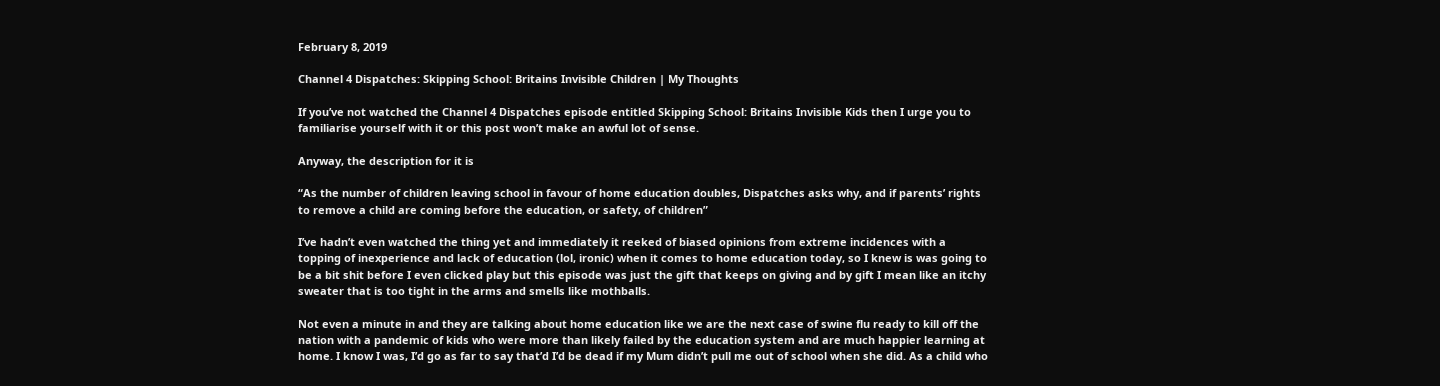February 8, 2019

Channel 4 Dispatches: Skipping School: Britains Invisible Children | My Thoughts

If you’ve not watched the Channel 4 Dispatches episode entitled Skipping School: Britains Invisible Kids then I urge you to familiarise yourself with it or this post won’t make an awful lot of sense.

Anyway, the description for it is

“As the number of children leaving school in favour of home education doubles, Dispatches asks why, and if parents’ rights to remove a child are coming before the education, or safety, of children”

I’ve hadn’t even watched the thing yet and immediately it reeked of biased opinions from extreme incidences with a topping of inexperience and lack of education (lol, ironic) when it comes to home education today, so I knew is was going to be a bit shit before I even clicked play but this episode was just the gift that keeps on giving and by gift I mean like an itchy sweater that is too tight in the arms and smells like mothballs.

Not even a minute in and they are talking about home education like we are the next case of swine flu ready to kill off the nation with a pandemic of kids who were more than likely failed by the education system and are much happier learning at home. I know I was, I’d go as far to say that’d I’d be dead if my Mum didn’t pull me out of school when she did. As a child who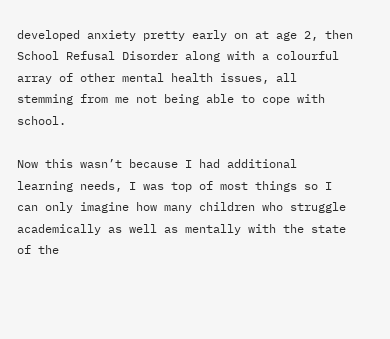developed anxiety pretty early on at age 2, then School Refusal Disorder along with a colourful array of other mental health issues, all stemming from me not being able to cope with school.

Now this wasn’t because I had additional learning needs, I was top of most things so I can only imagine how many children who struggle academically as well as mentally with the state of the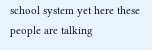school system yet here these people are talking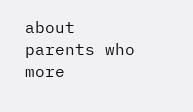about parents who more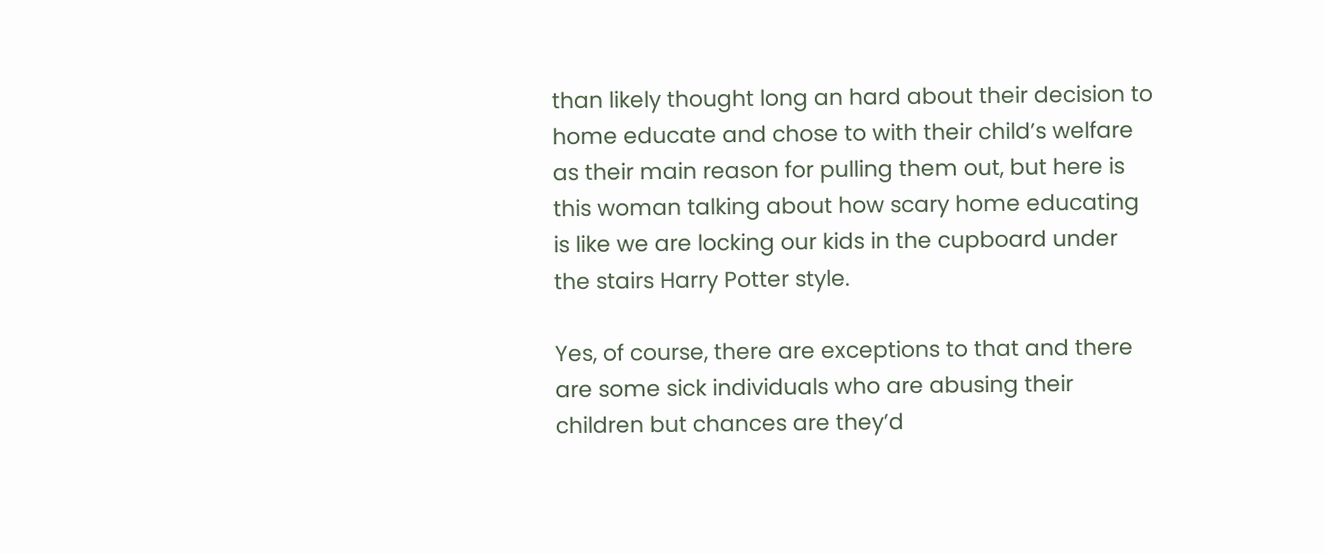than likely thought long an hard about their decision to home educate and chose to with their child’s welfare as their main reason for pulling them out, but here is this woman talking about how scary home educating is like we are locking our kids in the cupboard under the stairs Harry Potter style.

Yes, of course, there are exceptions to that and there are some sick individuals who are abusing their children but chances are they’d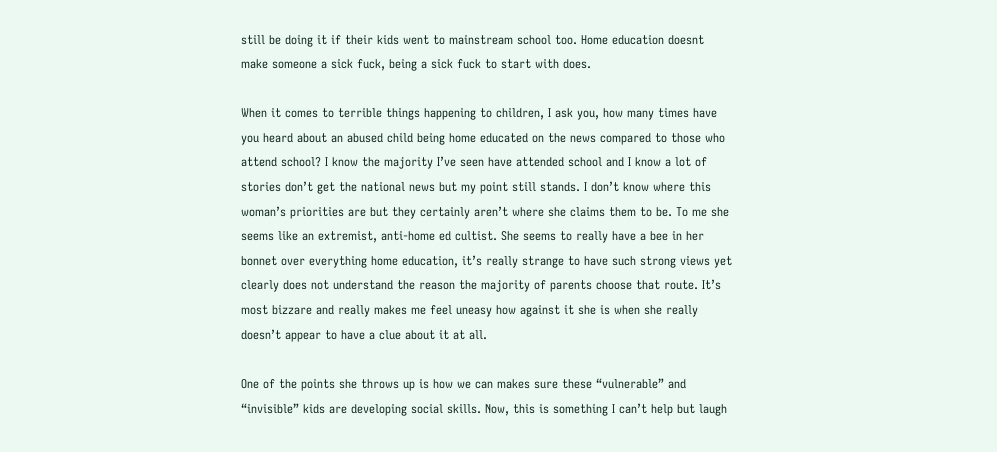still be doing it if their kids went to mainstream school too. Home education doesnt make someone a sick fuck, being a sick fuck to start with does.

When it comes to terrible things happening to children, I ask you, how many times have you heard about an abused child being home educated on the news compared to those who attend school? I know the majority I’ve seen have attended school and I know a lot of stories don’t get the national news but my point still stands. I don’t know where this woman’s priorities are but they certainly aren’t where she claims them to be. To me she seems like an extremist, anti-home ed cultist. She seems to really have a bee in her bonnet over everything home education, it’s really strange to have such strong views yet clearly does not understand the reason the majority of parents choose that route. It’s most bizzare and really makes me feel uneasy how against it she is when she really doesn’t appear to have a clue about it at all.

One of the points she throws up is how we can makes sure these “vulnerable” and “invisible” kids are developing social skills. Now, this is something I can’t help but laugh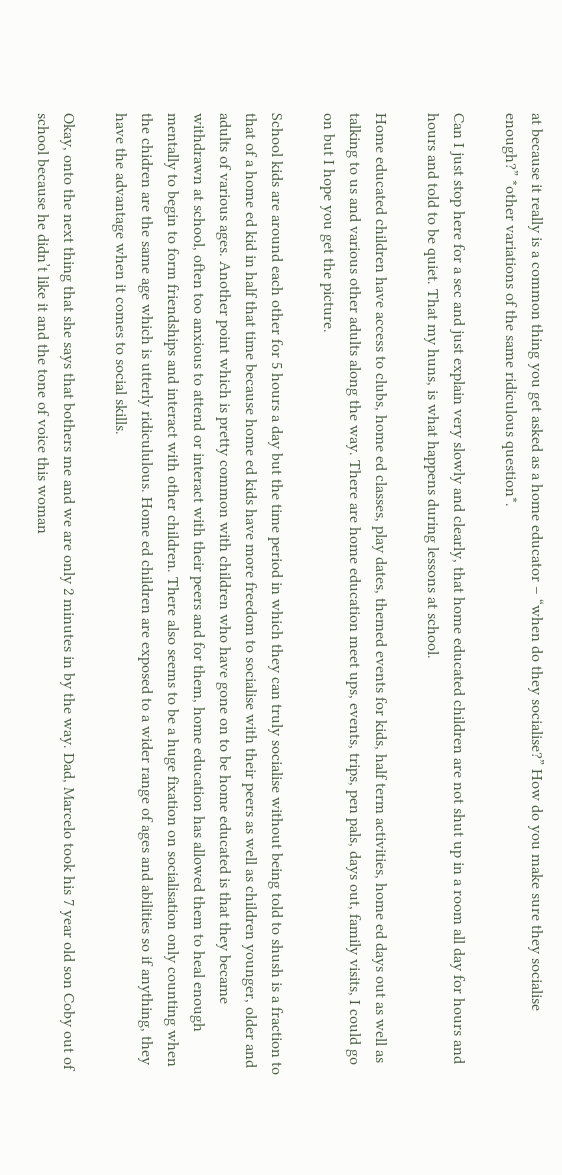at because it really is a common thing you get asked as a home educator – “when do they socialise?” How do you make sure they socialise enough?” *other variations of the same ridiculous question*.

Can I just stop here for a sec and just explain very slowly and clearly, that home educated children are not shut up in a room all day for hours and hours and told to be quiet. That my huns, is what happens during lessons at school.

Home educated children have access to clubs, home ed classes, play dates, themed events for kids, half term activities, home ed days out as well as talking to us and various other adults along the way. There are home education meet ups, events, trips, pen pals, days out, family visits, I could go on but I hope you get the picture.

School kids are around each other for 5 hours a day but the time period in which they can truly socialise without being told to shush is a fraction to that of a home ed kid in half that time because home ed kids have more freedom to socialise with their peers as well as children younger, older and adults of various ages. Another point which is pretty common with children who have gone on to be home educated is that they became withdrawn at school, often too anxious to attend or interact with their peers and for them, home education has allowed them to heal enough mentally to begin to form friendships and interact with other children. There also seems to be a huge fixation on socialisation only counting when the chidren are the same age which is utterly ridicululous. Home ed children are exposed to a wider range of ages and abilities so if anything, they have the advantage when it comes to social skills.

Okay, onto the next thing that she says that bothers me and we are only 2 minutes in by the way. Dad, Marcelo took his 7 year old son Coby out of school because he didn’t like it and the tone of voice this woman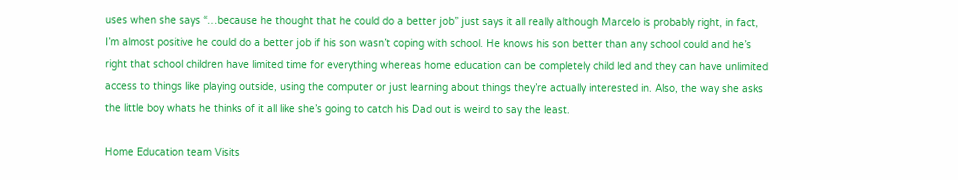uses when she says “…because he thought that he could do a better job” just says it all really although Marcelo is probably right, in fact, I’m almost positive he could do a better job if his son wasn’t coping with school. He knows his son better than any school could and he’s right that school children have limited time for everything whereas home education can be completely child led and they can have unlimited access to things like playing outside, using the computer or just learning about things they’re actually interested in. Also, the way she asks the little boy whats he thinks of it all like she’s going to catch his Dad out is weird to say the least.

Home Education team Visits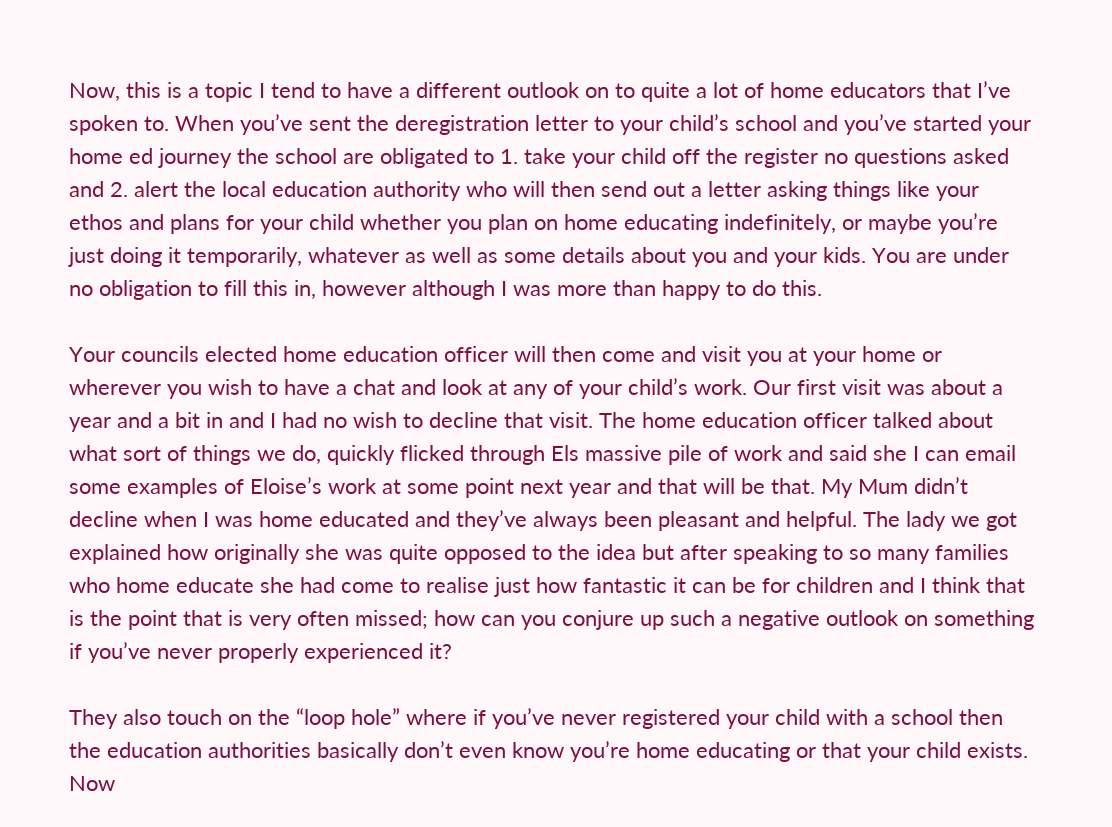Now, this is a topic I tend to have a different outlook on to quite a lot of home educators that I’ve spoken to. When you’ve sent the deregistration letter to your child’s school and you’ve started your home ed journey the school are obligated to 1. take your child off the register no questions asked and 2. alert the local education authority who will then send out a letter asking things like your ethos and plans for your child whether you plan on home educating indefinitely, or maybe you’re just doing it temporarily, whatever as well as some details about you and your kids. You are under no obligation to fill this in, however although I was more than happy to do this.

Your councils elected home education officer will then come and visit you at your home or wherever you wish to have a chat and look at any of your child’s work. Our first visit was about a year and a bit in and I had no wish to decline that visit. The home education officer talked about what sort of things we do, quickly flicked through Els massive pile of work and said she I can email some examples of Eloise’s work at some point next year and that will be that. My Mum didn’t decline when I was home educated and they’ve always been pleasant and helpful. The lady we got explained how originally she was quite opposed to the idea but after speaking to so many families who home educate she had come to realise just how fantastic it can be for children and I think that is the point that is very often missed; how can you conjure up such a negative outlook on something if you’ve never properly experienced it?

They also touch on the “loop hole” where if you’ve never registered your child with a school then the education authorities basically don’t even know you’re home educating or that your child exists. Now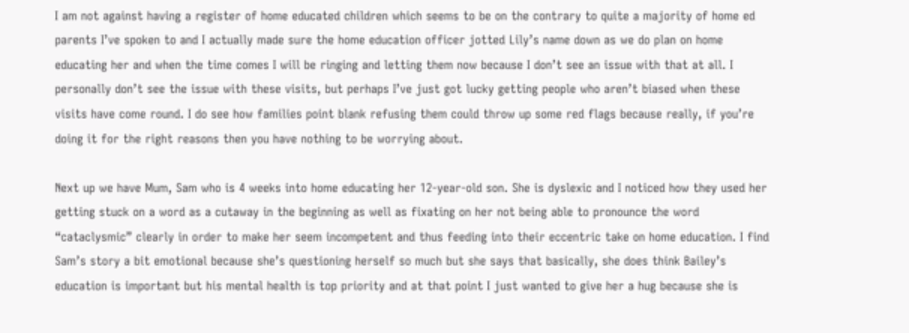I am not against having a register of home educated children which seems to be on the contrary to quite a majority of home ed parents I’ve spoken to and I actually made sure the home education officer jotted Lily’s name down as we do plan on home educating her and when the time comes I will be ringing and letting them now because I don’t see an issue with that at all. I personally don’t see the issue with these visits, but perhaps I’ve just got lucky getting people who aren’t biased when these visits have come round. I do see how families point blank refusing them could throw up some red flags because really, if you’re doing it for the right reasons then you have nothing to be worrying about.

Next up we have Mum, Sam who is 4 weeks into home educating her 12-year-old son. She is dyslexic and I noticed how they used her getting stuck on a word as a cutaway in the beginning as well as fixating on her not being able to pronounce the word “cataclysmic” clearly in order to make her seem incompetent and thus feeding into their eccentric take on home education. I find Sam’s story a bit emotional because she’s questioning herself so much but she says that basically, she does think Bailey’s education is important but his mental health is top priority and at that point I just wanted to give her a hug because she is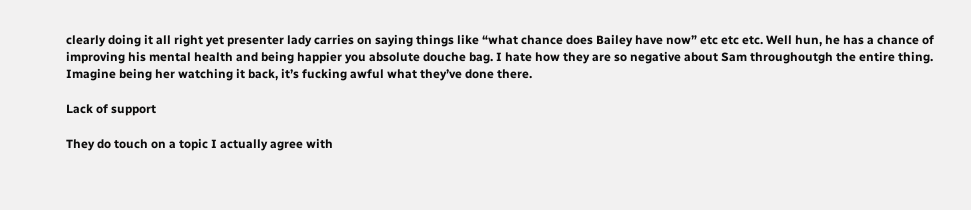clearly doing it all right yet presenter lady carries on saying things like “what chance does Bailey have now” etc etc etc. Well hun, he has a chance of improving his mental health and being happier you absolute douche bag. I hate how they are so negative about Sam throughoutgh the entire thing. Imagine being her watching it back, it’s fucking awful what they’ve done there.

Lack of support

They do touch on a topic I actually agree with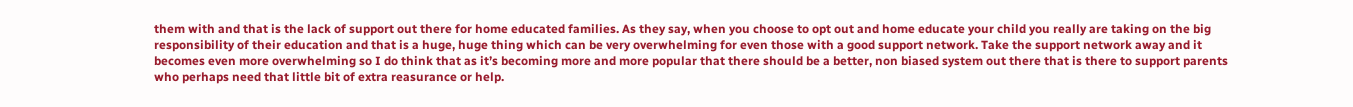them with and that is the lack of support out there for home educated families. As they say, when you choose to opt out and home educate your child you really are taking on the big responsibility of their education and that is a huge, huge thing which can be very overwhelming for even those with a good support network. Take the support network away and it becomes even more overwhelming so I do think that as it’s becoming more and more popular that there should be a better, non biased system out there that is there to support parents who perhaps need that little bit of extra reasurance or help.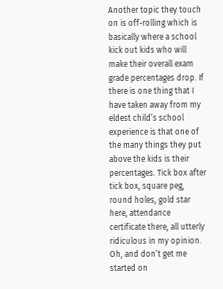Another topic they touch on is off-rolling which is basically where a school kick out kids who will make their overall exam grade percentages drop. If there is one thing that I have taken away from my eldest child’s school experience is that one of the many things they put above the kids is their percentages. Tick box after tick box, square peg, round holes, gold star here, attendance certificate there, all utterly ridiculous in my opinion. Oh, and don’t get me started on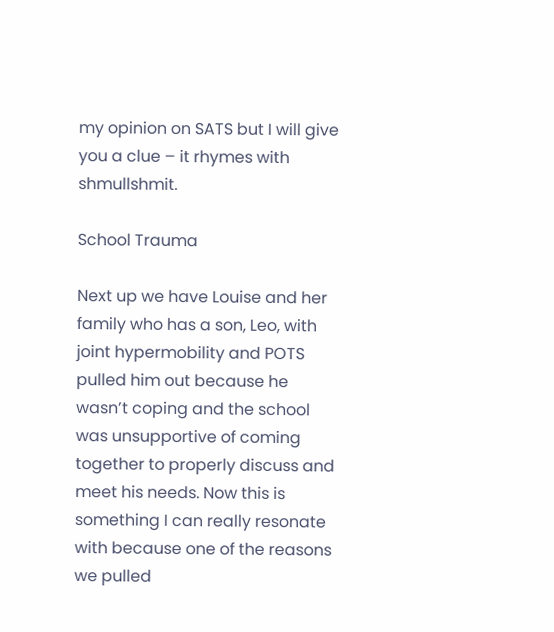my opinion on SATS but I will give you a clue – it rhymes with shmullshmit.

School Trauma

Next up we have Louise and her family who has a son, Leo, with joint hypermobility and POTS pulled him out because he wasn’t coping and the school was unsupportive of coming together to properly discuss and meet his needs. Now this is something I can really resonate with because one of the reasons we pulled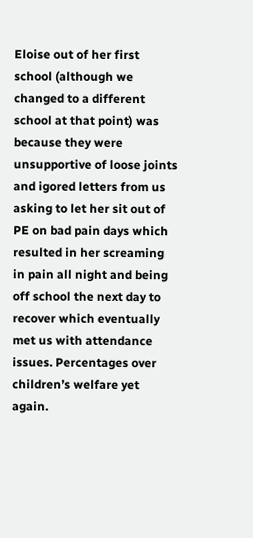Eloise out of her first school (although we changed to a different school at that point) was because they were unsupportive of loose joints and igored letters from us asking to let her sit out of PE on bad pain days which resulted in her screaming in pain all night and being off school the next day to recover which eventually met us with attendance issues. Percentages over children’s welfare yet again.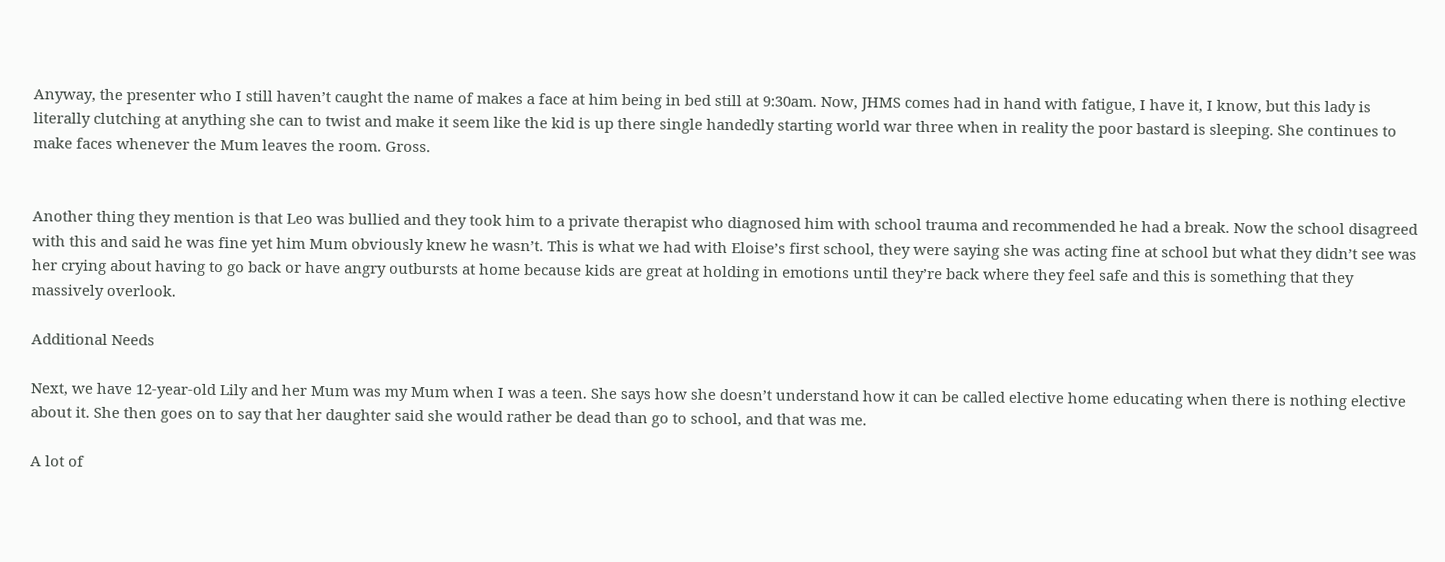Anyway, the presenter who I still haven’t caught the name of makes a face at him being in bed still at 9:30am. Now, JHMS comes had in hand with fatigue, I have it, I know, but this lady is literally clutching at anything she can to twist and make it seem like the kid is up there single handedly starting world war three when in reality the poor bastard is sleeping. She continues to make faces whenever the Mum leaves the room. Gross.


Another thing they mention is that Leo was bullied and they took him to a private therapist who diagnosed him with school trauma and recommended he had a break. Now the school disagreed with this and said he was fine yet him Mum obviously knew he wasn’t. This is what we had with Eloise’s first school, they were saying she was acting fine at school but what they didn’t see was her crying about having to go back or have angry outbursts at home because kids are great at holding in emotions until they’re back where they feel safe and this is something that they massively overlook.

Additional Needs

Next, we have 12-year-old Lily and her Mum was my Mum when I was a teen. She says how she doesn’t understand how it can be called elective home educating when there is nothing elective about it. She then goes on to say that her daughter said she would rather be dead than go to school, and that was me.

A lot of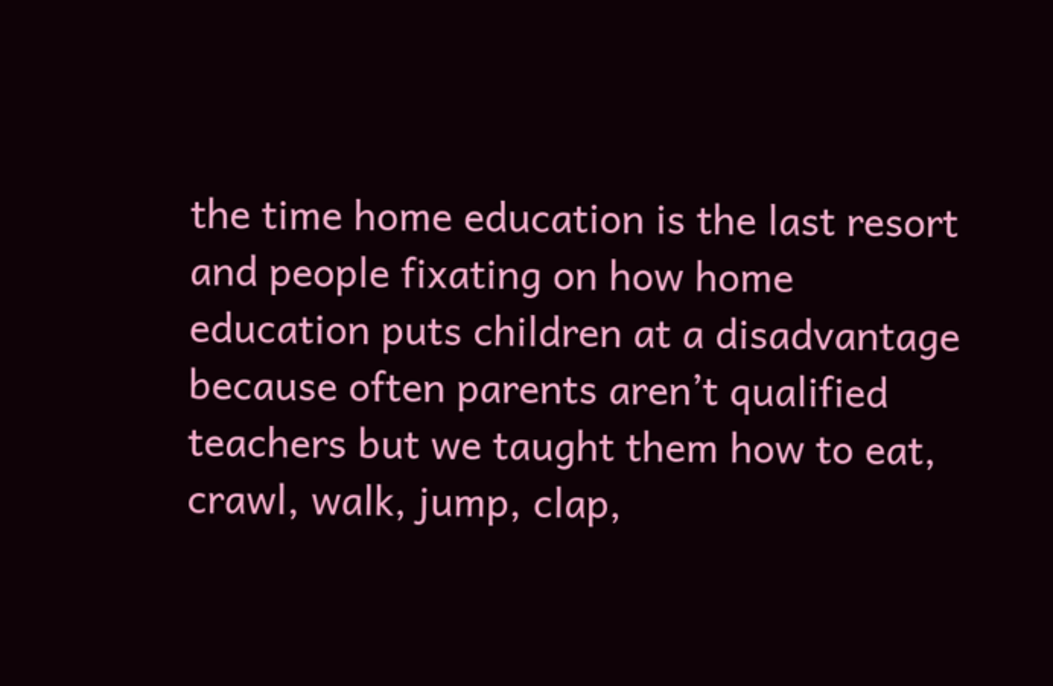the time home education is the last resort and people fixating on how home education puts children at a disadvantage because often parents aren’t qualified teachers but we taught them how to eat, crawl, walk, jump, clap,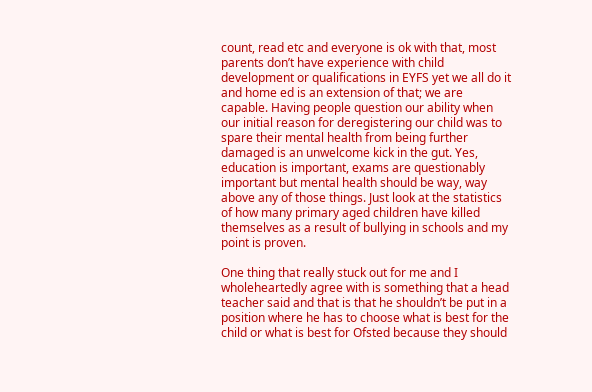count, read etc and everyone is ok with that, most parents don’t have experience with child development or qualifications in EYFS yet we all do it and home ed is an extension of that; we are capable. Having people question our ability when our initial reason for deregistering our child was to spare their mental health from being further damaged is an unwelcome kick in the gut. Yes, education is important, exams are questionably important but mental health should be way, way above any of those things. Just look at the statistics of how many primary aged children have killed themselves as a result of bullying in schools and my point is proven.

One thing that really stuck out for me and I wholeheartedly agree with is something that a head teacher said and that is that he shouldn’t be put in a position where he has to choose what is best for the child or what is best for Ofsted because they should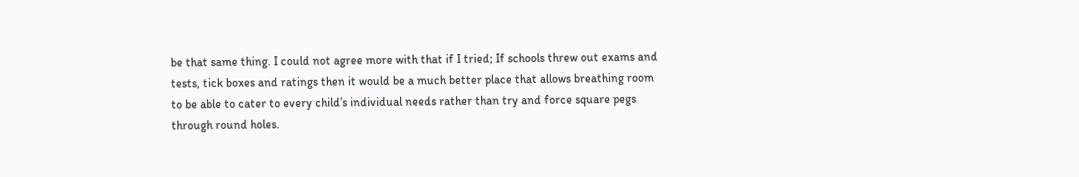be that same thing. I could not agree more with that if I tried; If schools threw out exams and tests, tick boxes and ratings then it would be a much better place that allows breathing room to be able to cater to every child’s individual needs rather than try and force square pegs through round holes.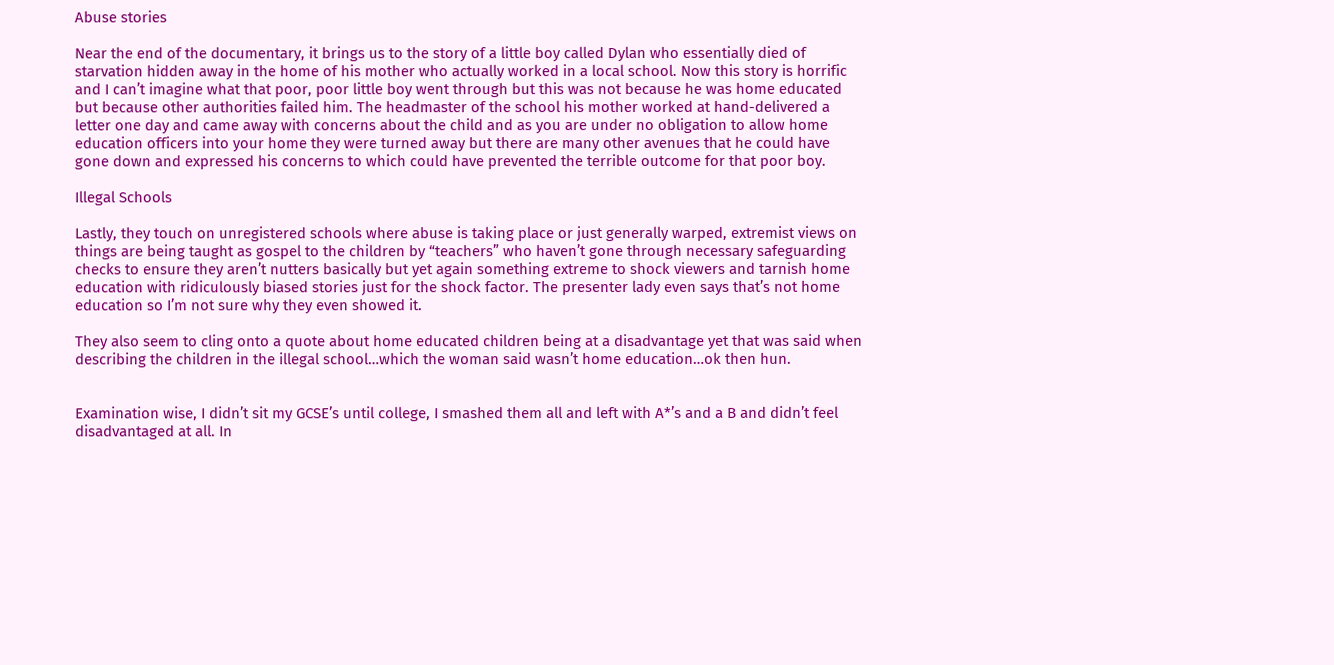Abuse stories

Near the end of the documentary, it brings us to the story of a little boy called Dylan who essentially died of starvation hidden away in the home of his mother who actually worked in a local school. Now this story is horrific and I can’t imagine what that poor, poor little boy went through but this was not because he was home educated but because other authorities failed him. The headmaster of the school his mother worked at hand-delivered a letter one day and came away with concerns about the child and as you are under no obligation to allow home education officers into your home they were turned away but there are many other avenues that he could have gone down and expressed his concerns to which could have prevented the terrible outcome for that poor boy.

Illegal Schools

Lastly, they touch on unregistered schools where abuse is taking place or just generally warped, extremist views on things are being taught as gospel to the children by “teachers” who haven’t gone through necessary safeguarding checks to ensure they aren’t nutters basically but yet again something extreme to shock viewers and tarnish home education with ridiculously biased stories just for the shock factor. The presenter lady even says that’s not home education so I’m not sure why they even showed it.

They also seem to cling onto a quote about home educated children being at a disadvantage yet that was said when describing the children in the illegal school…which the woman said wasn’t home education…ok then hun.


Examination wise, I didn’t sit my GCSE’s until college, I smashed them all and left with A*’s and a B and didn’t feel disadvantaged at all. In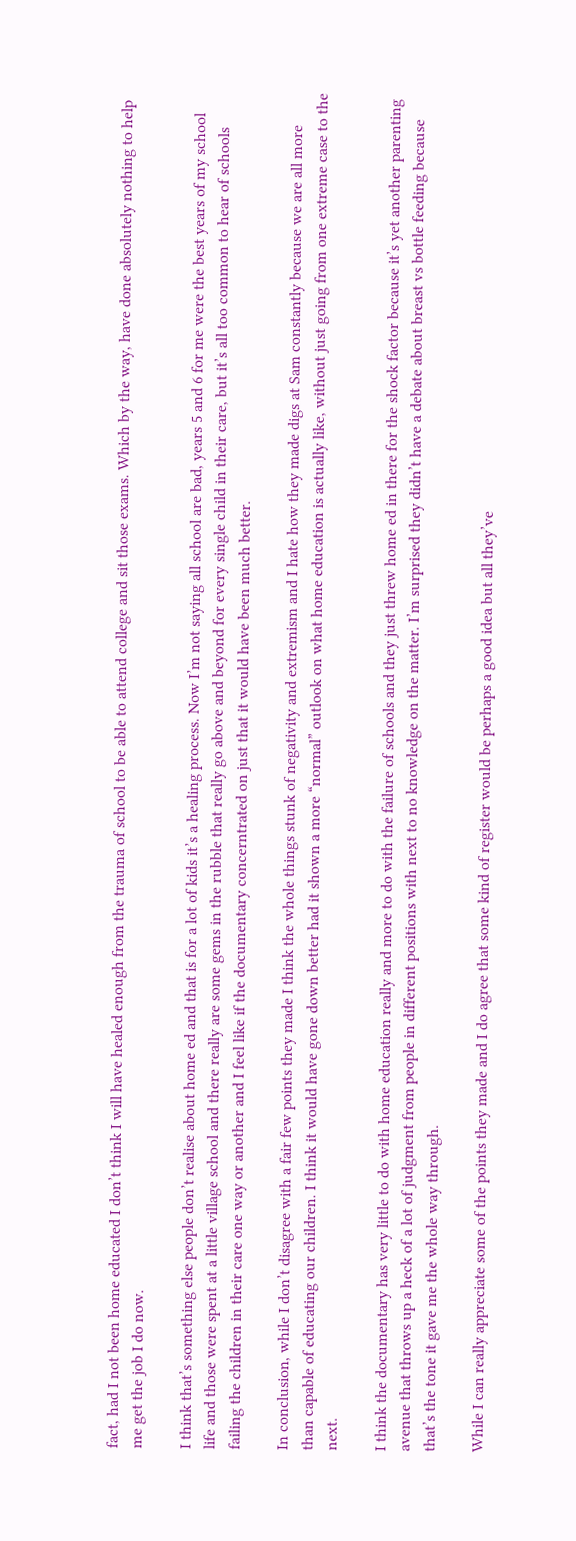fact, had I not been home educated I don’t think I will have healed enough from the trauma of school to be able to attend college and sit those exams. Which by the way, have done absolutely nothing to help me get the job I do now.

I think that’s something else people don’t realise about home ed and that is for a lot of kids it’s a healing process. Now I’m not saying all school are bad, years 5 and 6 for me were the best years of my school life and those were spent at a little village school and there really are some gems in the rubble that really go above and beyond for every single child in their care, but it’s all too common to hear of schools failing the children in their care one way or another and I feel like if the documentary concerntrated on just that it would have been much better.

In conclusion, while I don’t disagree with a fair few points they made I think the whole things stunk of negativity and extremism and I hate how they made digs at Sam constantly because we are all more than capable of educating our children. I think it would have gone down better had it shown a more “normal” outlook on what home education is actually like, without just going from one extreme case to the next.

I think the documentary has very little to do with home education really and more to do with the failure of schools and they just threw home ed in there for the shock factor because it’s yet another parenting avenue that throws up a heck of a lot of judgment from people in different positions with next to no knowledge on the matter. I’m surprised they didn’t have a debate about breast vs bottle feeding because that’s the tone it gave me the whole way through.

While I can really appreciate some of the points they made and I do agree that some kind of register would be perhaps a good idea but all they’ve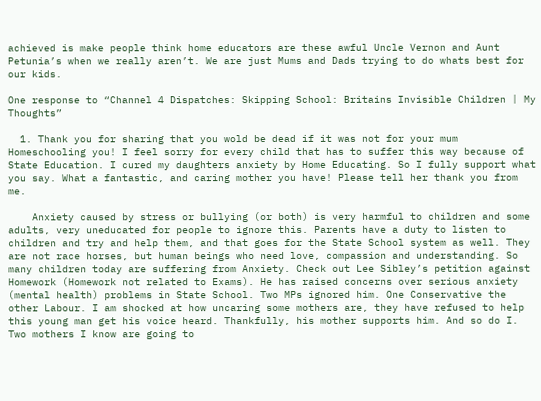achieved is make people think home educators are these awful Uncle Vernon and Aunt Petunia’s when we really aren’t. We are just Mums and Dads trying to do whats best for our kids.

One response to “Channel 4 Dispatches: Skipping School: Britains Invisible Children | My Thoughts”

  1. Thank you for sharing that you wold be dead if it was not for your mum Homeschooling you! I feel sorry for every child that has to suffer this way because of State Education. I cured my daughters anxiety by Home Educating. So I fully support what you say. What a fantastic, and caring mother you have! Please tell her thank you from me.

    Anxiety caused by stress or bullying (or both) is very harmful to children and some adults, very uneducated for people to ignore this. Parents have a duty to listen to children and try and help them, and that goes for the State School system as well. They are not race horses, but human beings who need love, compassion and understanding. So many children today are suffering from Anxiety. Check out Lee Sibley’s petition against Homework (Homework not related to Exams). He has raised concerns over serious anxiety (mental health) problems in State School. Two MPs ignored him. One Conservative the other Labour. I am shocked at how uncaring some mothers are, they have refused to help this young man get his voice heard. Thankfully, his mother supports him. And so do I. Two mothers I know are going to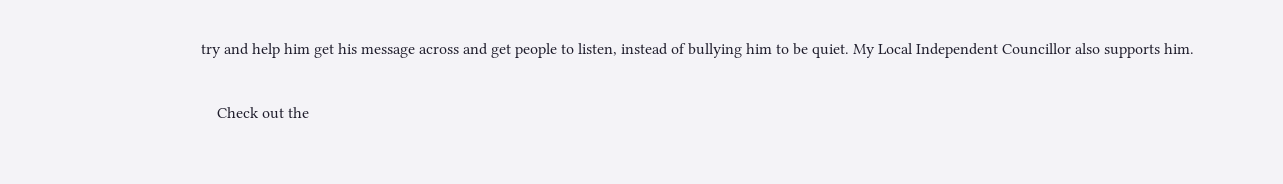try and help him get his message across and get people to listen, instead of bullying him to be quiet. My Local Independent Councillor also supports him.

    Check out the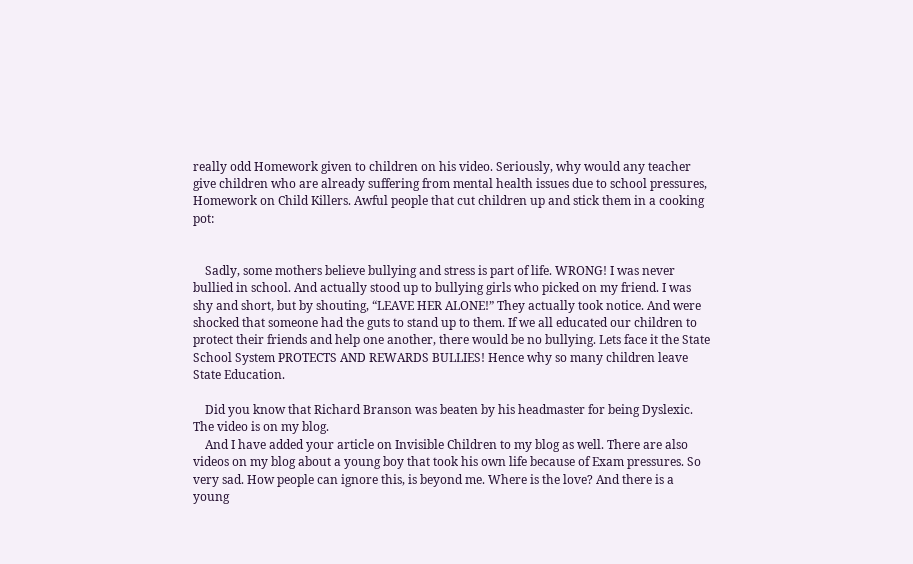really odd Homework given to children on his video. Seriously, why would any teacher give children who are already suffering from mental health issues due to school pressures, Homework on Child Killers. Awful people that cut children up and stick them in a cooking pot:


    Sadly, some mothers believe bullying and stress is part of life. WRONG! I was never bullied in school. And actually stood up to bullying girls who picked on my friend. I was shy and short, but by shouting, “LEAVE HER ALONE!” They actually took notice. And were shocked that someone had the guts to stand up to them. If we all educated our children to protect their friends and help one another, there would be no bullying. Lets face it the State School System PROTECTS AND REWARDS BULLIES! Hence why so many children leave State Education.

    Did you know that Richard Branson was beaten by his headmaster for being Dyslexic. The video is on my blog.
    And I have added your article on Invisible Children to my blog as well. There are also videos on my blog about a young boy that took his own life because of Exam pressures. So very sad. How people can ignore this, is beyond me. Where is the love? And there is a young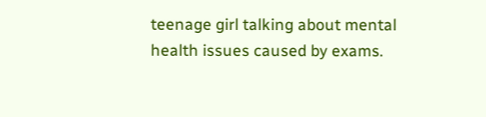teenage girl talking about mental health issues caused by exams.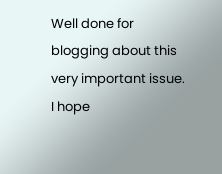Well done for blogging about this very important issue. I hope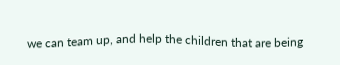we can team up, and help the children that are being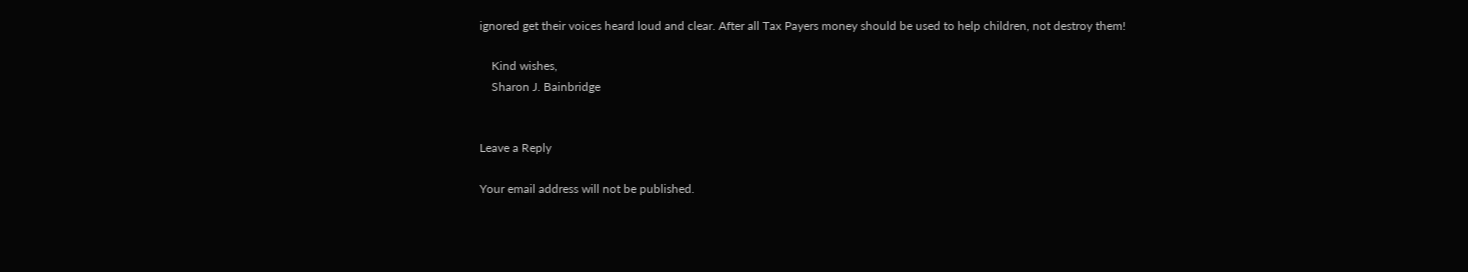ignored get their voices heard loud and clear. After all Tax Payers money should be used to help children, not destroy them!

    Kind wishes,
    Sharon J. Bainbridge


Leave a Reply

Your email address will not be published.